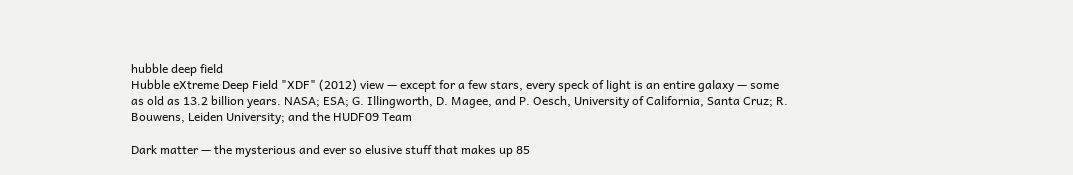hubble deep field
Hubble eXtreme Deep Field "XDF" (2012) view — except for a few stars, every speck of light is an entire galaxy — some as old as 13.2 billion years. NASA; ESA; G. Illingworth, D. Magee, and P. Oesch, University of California, Santa Cruz; R. Bouwens, Leiden University; and the HUDF09 Team

Dark matter — the mysterious and ever so elusive stuff that makes up 85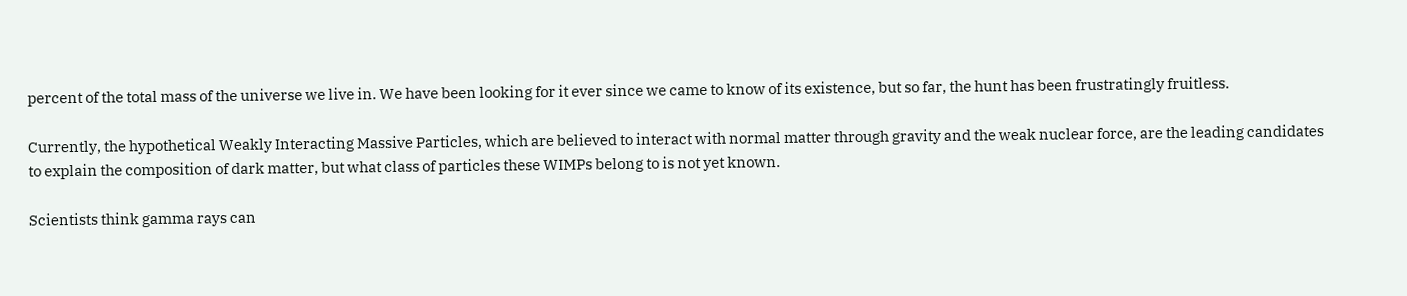percent of the total mass of the universe we live in. We have been looking for it ever since we came to know of its existence, but so far, the hunt has been frustratingly fruitless.

Currently, the hypothetical Weakly Interacting Massive Particles, which are believed to interact with normal matter through gravity and the weak nuclear force, are the leading candidates to explain the composition of dark matter, but what class of particles these WIMPs belong to is not yet known.

Scientists think gamma rays can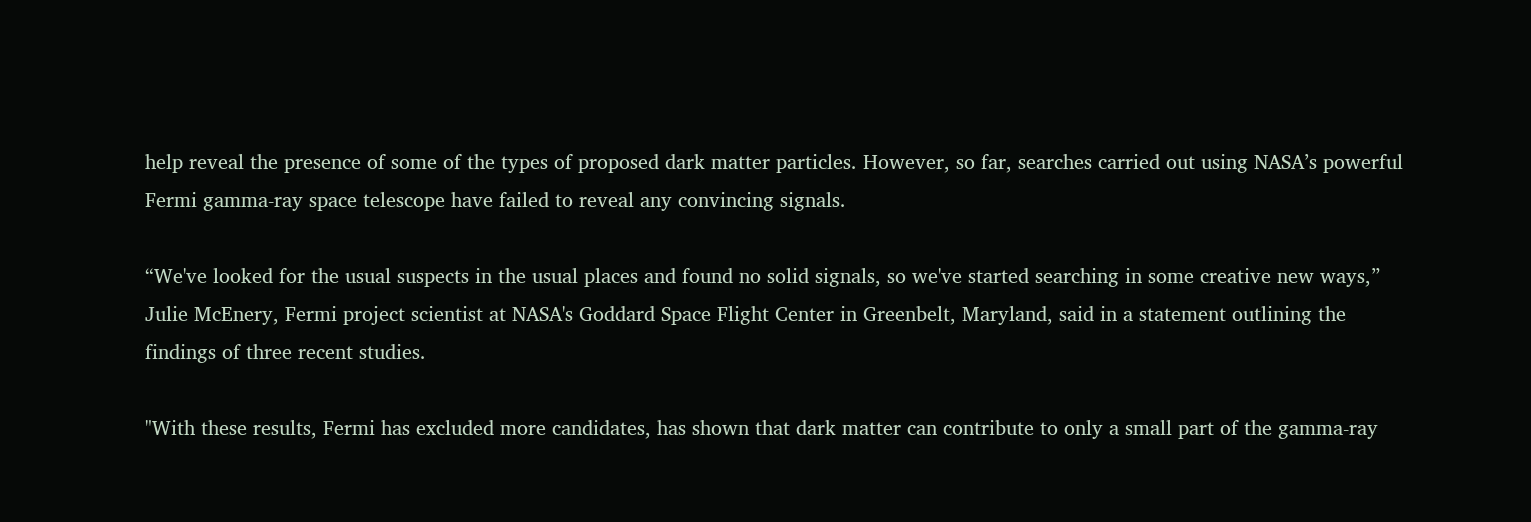help reveal the presence of some of the types of proposed dark matter particles. However, so far, searches carried out using NASA’s powerful Fermi gamma-ray space telescope have failed to reveal any convincing signals.

“We've looked for the usual suspects in the usual places and found no solid signals, so we've started searching in some creative new ways,” Julie McEnery, Fermi project scientist at NASA's Goddard Space Flight Center in Greenbelt, Maryland, said in a statement outlining the findings of three recent studies.

"With these results, Fermi has excluded more candidates, has shown that dark matter can contribute to only a small part of the gamma-ray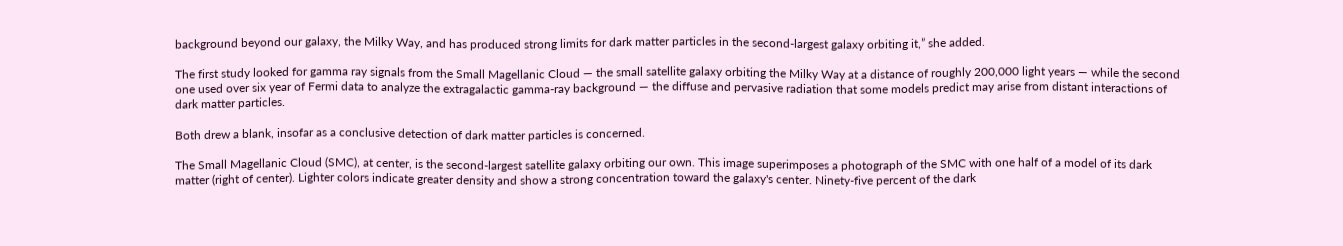background beyond our galaxy, the Milky Way, and has produced strong limits for dark matter particles in the second-largest galaxy orbiting it,” she added.

The first study looked for gamma ray signals from the Small Magellanic Cloud — the small satellite galaxy orbiting the Milky Way at a distance of roughly 200,000 light years — while the second one used over six year of Fermi data to analyze the extragalactic gamma-ray background — the diffuse and pervasive radiation that some models predict may arise from distant interactions of dark matter particles.

Both drew a blank, insofar as a conclusive detection of dark matter particles is concerned.

The Small Magellanic Cloud (SMC), at center, is the second-largest satellite galaxy orbiting our own. This image superimposes a photograph of the SMC with one half of a model of its dark matter (right of center). Lighter colors indicate greater density and show a strong concentration toward the galaxy's center. Ninety-five percent of the dark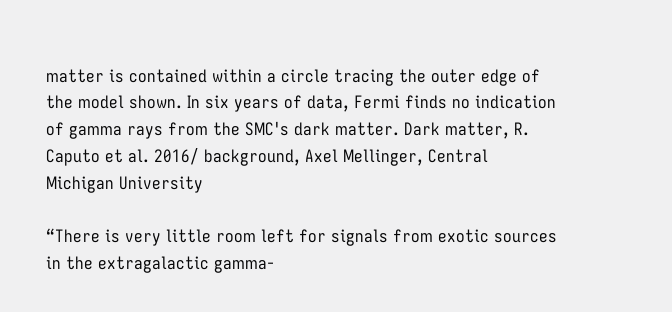matter is contained within a circle tracing the outer edge of the model shown. In six years of data, Fermi finds no indication of gamma rays from the SMC's dark matter. Dark matter, R. Caputo et al. 2016/ background, Axel Mellinger, Central Michigan University

“There is very little room left for signals from exotic sources in the extragalactic gamma-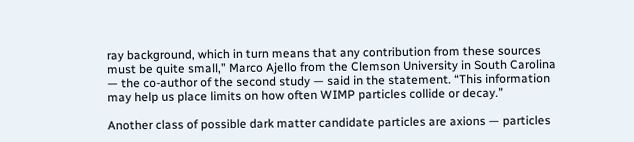ray background, which in turn means that any contribution from these sources must be quite small,” Marco Ajello from the Clemson University in South Carolina — the co-author of the second study — said in the statement. “This information may help us place limits on how often WIMP particles collide or decay.”

Another class of possible dark matter candidate particles are axions — particles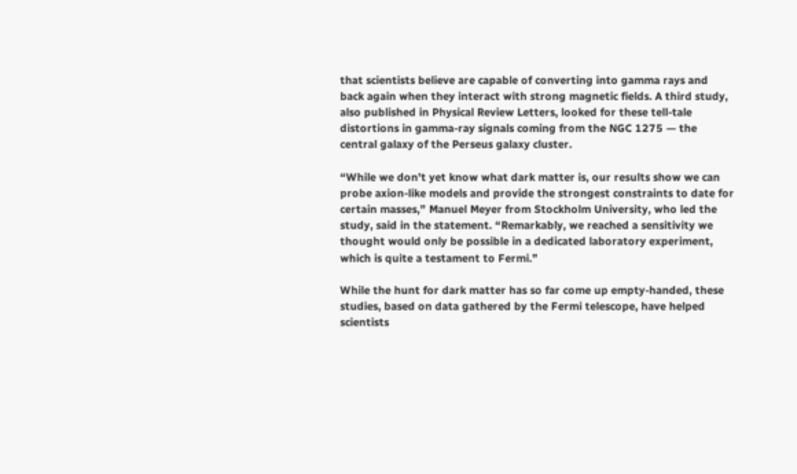that scientists believe are capable of converting into gamma rays and back again when they interact with strong magnetic fields. A third study, also published in Physical Review Letters, looked for these tell-tale distortions in gamma-ray signals coming from the NGC 1275 — the central galaxy of the Perseus galaxy cluster.

“While we don't yet know what dark matter is, our results show we can probe axion-like models and provide the strongest constraints to date for certain masses,” Manuel Meyer from Stockholm University, who led the study, said in the statement. “Remarkably, we reached a sensitivity we thought would only be possible in a dedicated laboratory experiment, which is quite a testament to Fermi.”

While the hunt for dark matter has so far come up empty-handed, these studies, based on data gathered by the Fermi telescope, have helped scientists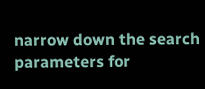narrow down the search parameters for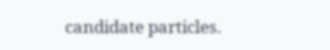candidate particles.